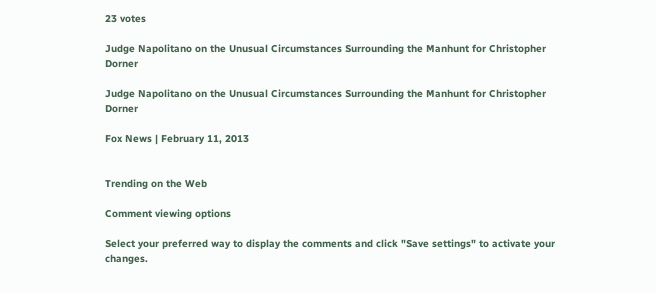23 votes

Judge Napolitano on the Unusual Circumstances Surrounding the Manhunt for Christopher Dorner

Judge Napolitano on the Unusual Circumstances Surrounding the Manhunt for Christopher Dorner

Fox News | February 11, 2013


Trending on the Web

Comment viewing options

Select your preferred way to display the comments and click "Save settings" to activate your changes.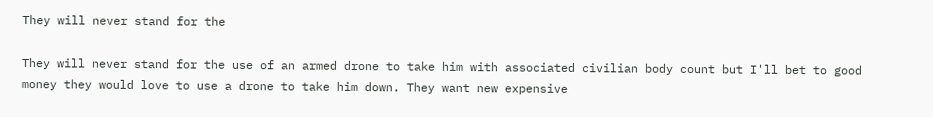They will never stand for the

They will never stand for the use of an armed drone to take him with associated civilian body count but I'll bet to good money they would love to use a drone to take him down. They want new expensive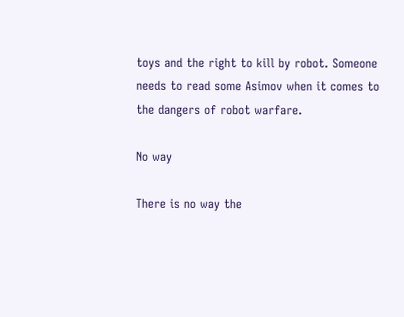toys and the right to kill by robot. Someone needs to read some Asimov when it comes to the dangers of robot warfare.

No way

There is no way the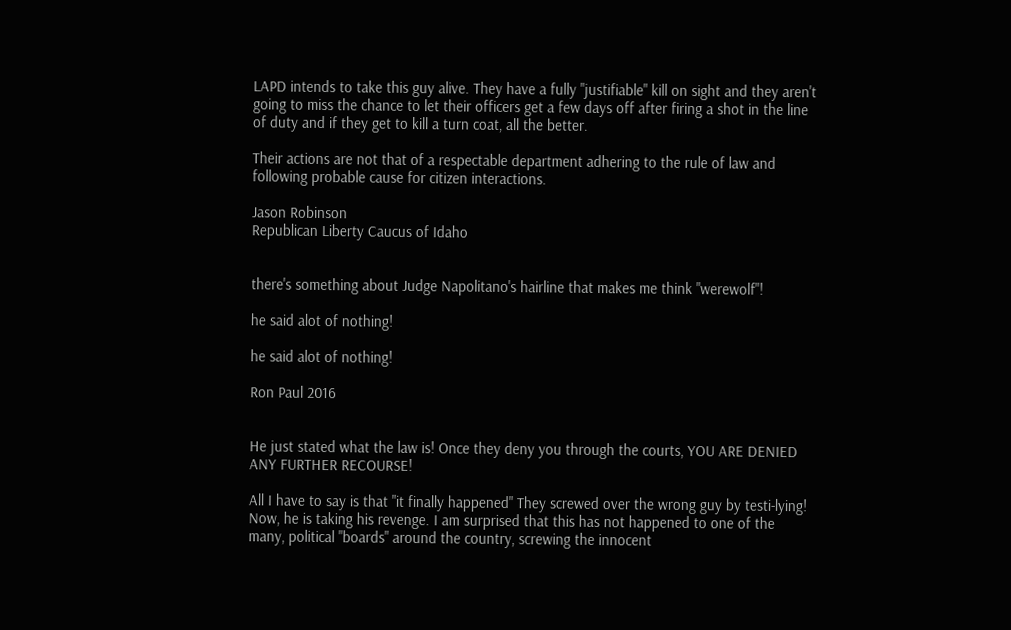LAPD intends to take this guy alive. They have a fully "justifiable" kill on sight and they aren't going to miss the chance to let their officers get a few days off after firing a shot in the line of duty and if they get to kill a turn coat, all the better.

Their actions are not that of a respectable department adhering to the rule of law and following probable cause for citizen interactions.

Jason Robinson
Republican Liberty Caucus of Idaho


there's something about Judge Napolitano's hairline that makes me think "werewolf"!

he said alot of nothing!

he said alot of nothing!

Ron Paul 2016


He just stated what the law is! Once they deny you through the courts, YOU ARE DENIED ANY FURTHER RECOURSE!

All I have to say is that "it finally happened" They screwed over the wrong guy by testi-lying! Now, he is taking his revenge. I am surprised that this has not happened to one of the many, political "boards" around the country, screwing the innocent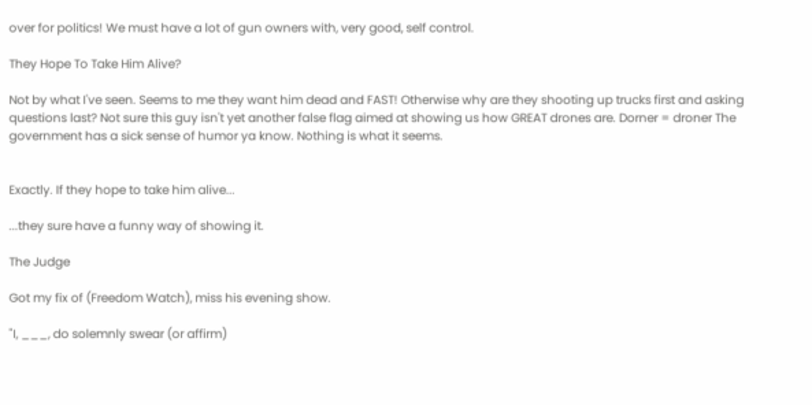over for politics! We must have a lot of gun owners with, very good, self control.

They Hope To Take Him Alive?

Not by what I've seen. Seems to me they want him dead and FAST! Otherwise why are they shooting up trucks first and asking questions last? Not sure this guy isn't yet another false flag aimed at showing us how GREAT drones are. Dorner = droner The government has a sick sense of humor ya know. Nothing is what it seems.


Exactly. If they hope to take him alive...

...they sure have a funny way of showing it.

The Judge

Got my fix of (Freedom Watch), miss his evening show.

"I, ___, do solemnly swear (or affirm)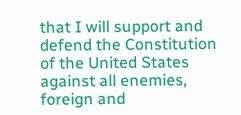that I will support and defend the Constitution of the United States against all enemies, foreign and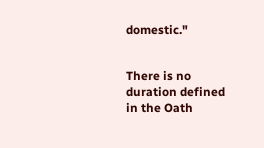domestic."


There is no duration defined in the Oath